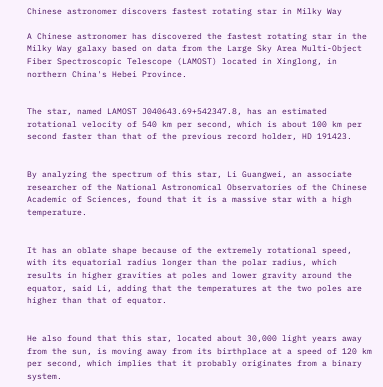Chinese astronomer discovers fastest rotating star in Milky Way

A Chinese astronomer has discovered the fastest rotating star in the Milky Way galaxy based on data from the Large Sky Area Multi-Object Fiber Spectroscopic Telescope (LAMOST) located in Xinglong, in northern China's Hebei Province.


The star, named LAMOST J040643.69+542347.8, has an estimated rotational velocity of 540 km per second, which is about 100 km per second faster than that of the previous record holder, HD 191423.


By analyzing the spectrum of this star, Li Guangwei, an associate researcher of the National Astronomical Observatories of the Chinese Academic of Sciences, found that it is a massive star with a high temperature.


It has an oblate shape because of the extremely rotational speed, with its equatorial radius longer than the polar radius, which results in higher gravities at poles and lower gravity around the equator, said Li, adding that the temperatures at the two poles are higher than that of equator.


He also found that this star, located about 30,000 light years away from the sun, is moving away from its birthplace at a speed of 120 km per second, which implies that it probably originates from a binary system.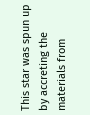This star was spun up by accreting the materials from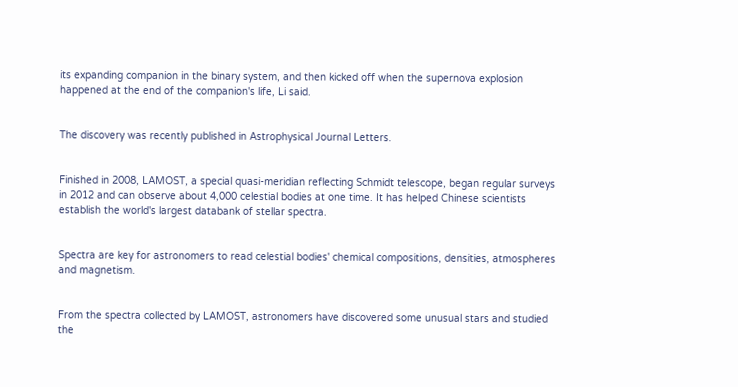its expanding companion in the binary system, and then kicked off when the supernova explosion happened at the end of the companion's life, Li said.


The discovery was recently published in Astrophysical Journal Letters.


Finished in 2008, LAMOST, a special quasi-meridian reflecting Schmidt telescope, began regular surveys in 2012 and can observe about 4,000 celestial bodies at one time. It has helped Chinese scientists establish the world's largest databank of stellar spectra.


Spectra are key for astronomers to read celestial bodies' chemical compositions, densities, atmospheres and magnetism.


From the spectra collected by LAMOST, astronomers have discovered some unusual stars and studied the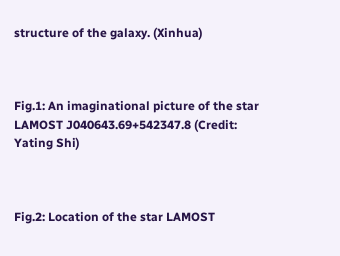structure of the galaxy. (Xinhua)



Fig.1: An imaginational picture of the star LAMOST J040643.69+542347.8 (Credit: Yating Shi)



Fig.2: Location of the star LAMOST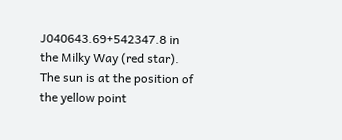J040643.69+542347.8 in the Milky Way (red star). The sun is at the position of the yellow point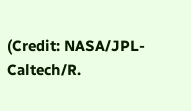(Credit: NASA/JPL-Caltech/R.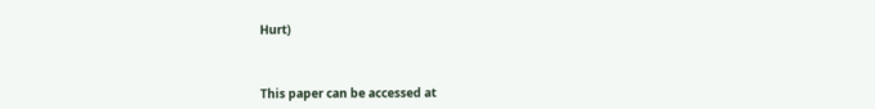Hurt)



This paper can be accessed at